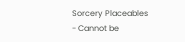Sorcery Placeables - Cannot be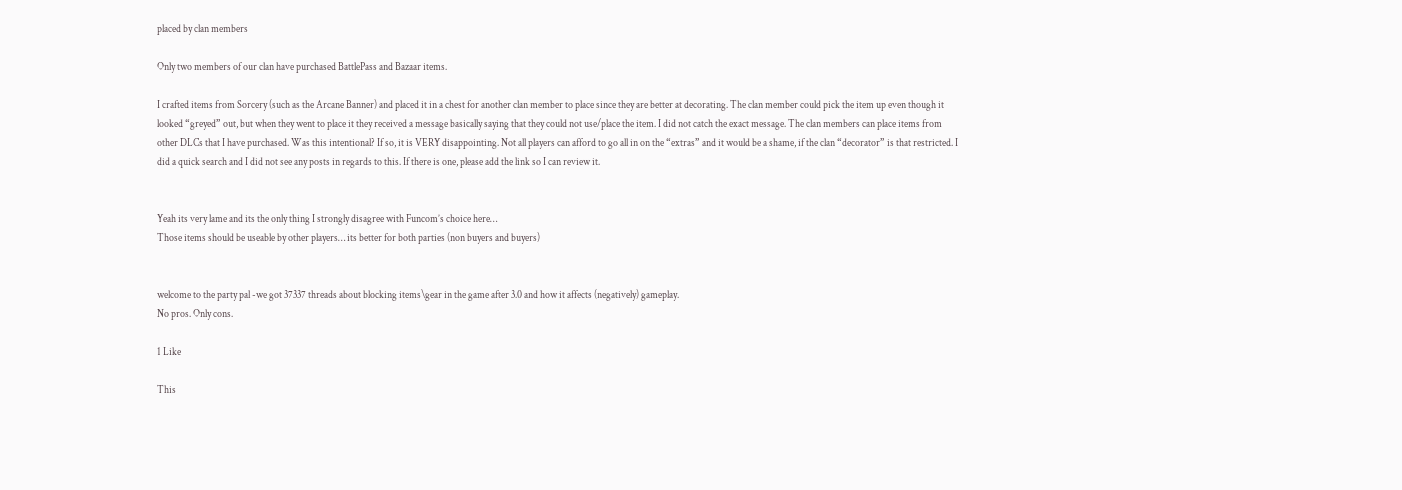placed by clan members

Only two members of our clan have purchased BattlePass and Bazaar items.

I crafted items from Sorcery (such as the Arcane Banner) and placed it in a chest for another clan member to place since they are better at decorating. The clan member could pick the item up even though it looked “greyed” out, but when they went to place it they received a message basically saying that they could not use/place the item. I did not catch the exact message. The clan members can place items from other DLCs that I have purchased. Was this intentional? If so, it is VERY disappointing. Not all players can afford to go all in on the “extras” and it would be a shame, if the clan “decorator” is that restricted. I did a quick search and I did not see any posts in regards to this. If there is one, please add the link so I can review it.


Yeah its very lame and its the only thing I strongly disagree with Funcom’s choice here…
Those items should be useable by other players… its better for both parties (non buyers and buyers)


welcome to the party pal -we got 37337 threads about blocking items\gear in the game after 3.0 and how it affects (negatively) gameplay.
No pros. Only cons.

1 Like

This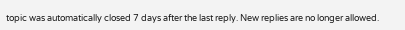topic was automatically closed 7 days after the last reply. New replies are no longer allowed.